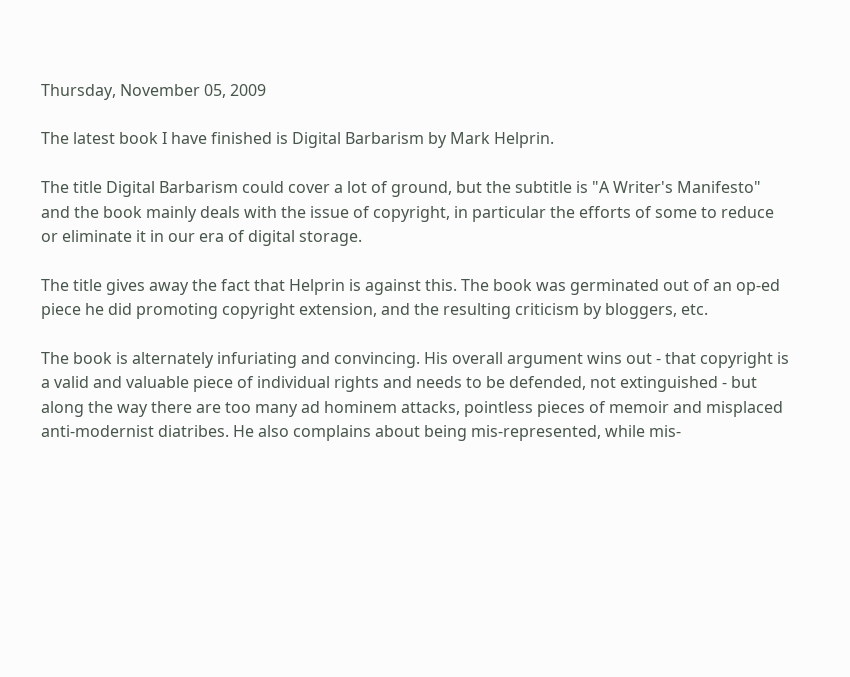Thursday, November 05, 2009

The latest book I have finished is Digital Barbarism by Mark Helprin.

The title Digital Barbarism could cover a lot of ground, but the subtitle is "A Writer's Manifesto" and the book mainly deals with the issue of copyright, in particular the efforts of some to reduce or eliminate it in our era of digital storage.

The title gives away the fact that Helprin is against this. The book was germinated out of an op-ed piece he did promoting copyright extension, and the resulting criticism by bloggers, etc.

The book is alternately infuriating and convincing. His overall argument wins out - that copyright is a valid and valuable piece of individual rights and needs to be defended, not extinguished - but along the way there are too many ad hominem attacks, pointless pieces of memoir and misplaced anti-modernist diatribes. He also complains about being mis-represented, while mis-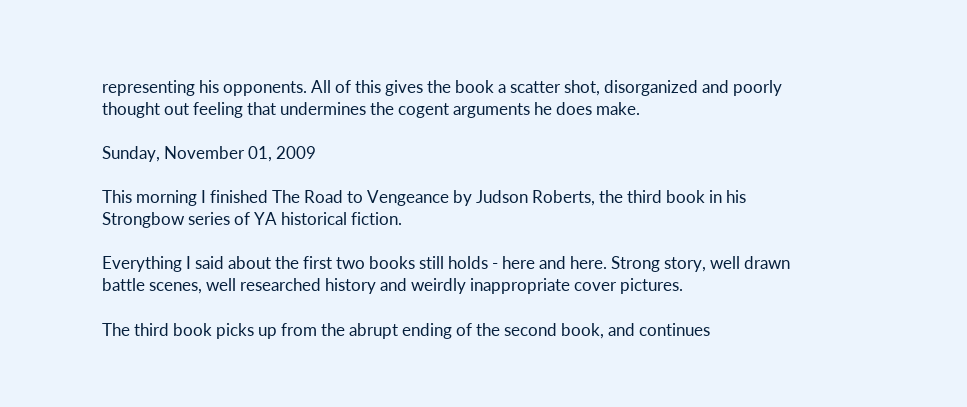representing his opponents. All of this gives the book a scatter shot, disorganized and poorly thought out feeling that undermines the cogent arguments he does make.

Sunday, November 01, 2009

This morning I finished The Road to Vengeance by Judson Roberts, the third book in his Strongbow series of YA historical fiction.

Everything I said about the first two books still holds - here and here. Strong story, well drawn battle scenes, well researched history and weirdly inappropriate cover pictures.

The third book picks up from the abrupt ending of the second book, and continues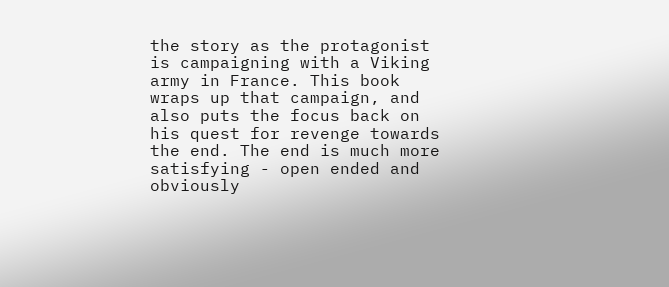the story as the protagonist is campaigning with a Viking army in France. This book wraps up that campaign, and also puts the focus back on his quest for revenge towards the end. The end is much more satisfying - open ended and obviously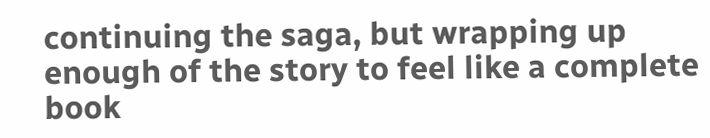continuing the saga, but wrapping up enough of the story to feel like a complete book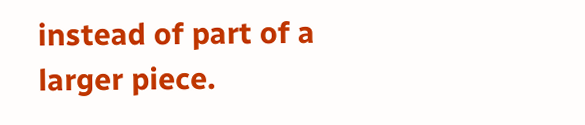instead of part of a larger piece.